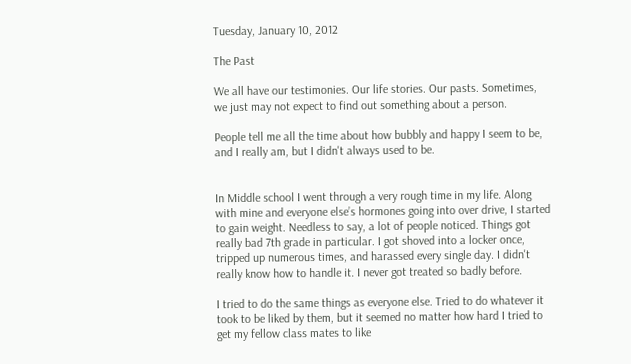Tuesday, January 10, 2012

The Past

We all have our testimonies. Our life stories. Our pasts. Sometimes, we just may not expect to find out something about a person.

People tell me all the time about how bubbly and happy I seem to be, and I really am, but I didn't always used to be.


In Middle school I went through a very rough time in my life. Along with mine and everyone else’s hormones going into over drive, I started to gain weight. Needless to say, a lot of people noticed. Things got really bad 7th grade in particular. I got shoved into a locker once, tripped up numerous times, and harassed every single day. I didn't really know how to handle it. I never got treated so badly before.

I tried to do the same things as everyone else. Tried to do whatever it took to be liked by them, but it seemed no matter how hard I tried to get my fellow class mates to like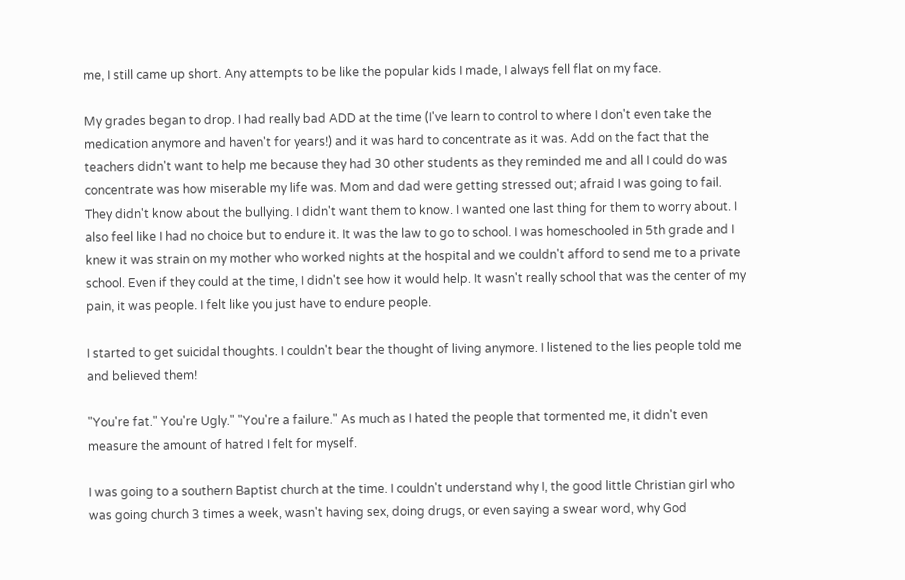me, I still came up short. Any attempts to be like the popular kids I made, I always fell flat on my face.

My grades began to drop. I had really bad ADD at the time (I've learn to control to where I don't even take the medication anymore and haven't for years!) and it was hard to concentrate as it was. Add on the fact that the teachers didn't want to help me because they had 30 other students as they reminded me and all I could do was concentrate was how miserable my life was. Mom and dad were getting stressed out; afraid I was going to fail. They didn't know about the bullying. I didn't want them to know. I wanted one last thing for them to worry about. I also feel like I had no choice but to endure it. It was the law to go to school. I was homeschooled in 5th grade and I knew it was strain on my mother who worked nights at the hospital and we couldn't afford to send me to a private school. Even if they could at the time, I didn't see how it would help. It wasn't really school that was the center of my pain, it was people. I felt like you just have to endure people.

I started to get suicidal thoughts. I couldn't bear the thought of living anymore. I listened to the lies people told me and believed them!

"You're fat." You're Ugly." "You're a failure." As much as I hated the people that tormented me, it didn't even measure the amount of hatred I felt for myself.

I was going to a southern Baptist church at the time. I couldn't understand why I, the good little Christian girl who was going church 3 times a week, wasn't having sex, doing drugs, or even saying a swear word, why God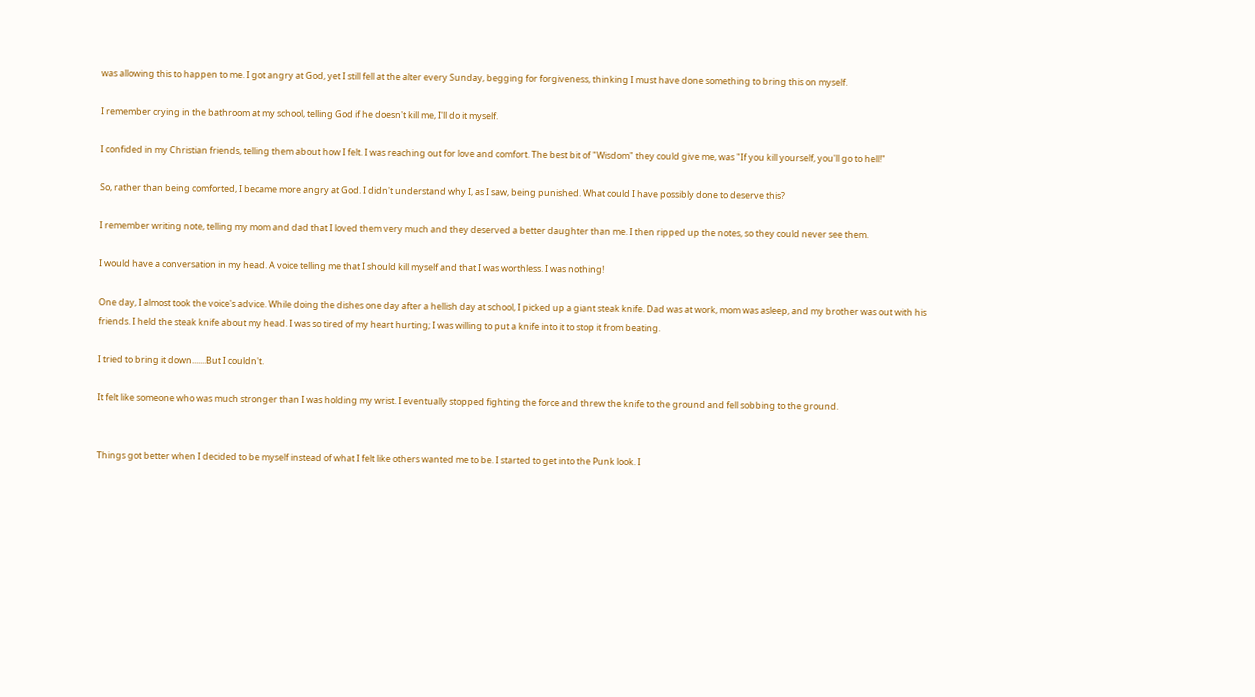was allowing this to happen to me. I got angry at God, yet I still fell at the alter every Sunday, begging for forgiveness, thinking I must have done something to bring this on myself.

I remember crying in the bathroom at my school, telling God if he doesn't kill me, I'll do it myself.

I confided in my Christian friends, telling them about how I felt. I was reaching out for love and comfort. The best bit of "Wisdom" they could give me, was "If you kill yourself, you'll go to hell!"

So, rather than being comforted, I became more angry at God. I didn't understand why I, as I saw, being punished. What could I have possibly done to deserve this?

I remember writing note, telling my mom and dad that I loved them very much and they deserved a better daughter than me. I then ripped up the notes, so they could never see them.

I would have a conversation in my head. A voice telling me that I should kill myself and that I was worthless. I was nothing!

One day, I almost took the voice's advice. While doing the dishes one day after a hellish day at school, I picked up a giant steak knife. Dad was at work, mom was asleep, and my brother was out with his friends. I held the steak knife about my head. I was so tired of my heart hurting; I was willing to put a knife into it to stop it from beating.

I tried to bring it down.......But I couldn't.

It felt like someone who was much stronger than I was holding my wrist. I eventually stopped fighting the force and threw the knife to the ground and fell sobbing to the ground.


Things got better when I decided to be myself instead of what I felt like others wanted me to be. I started to get into the Punk look. I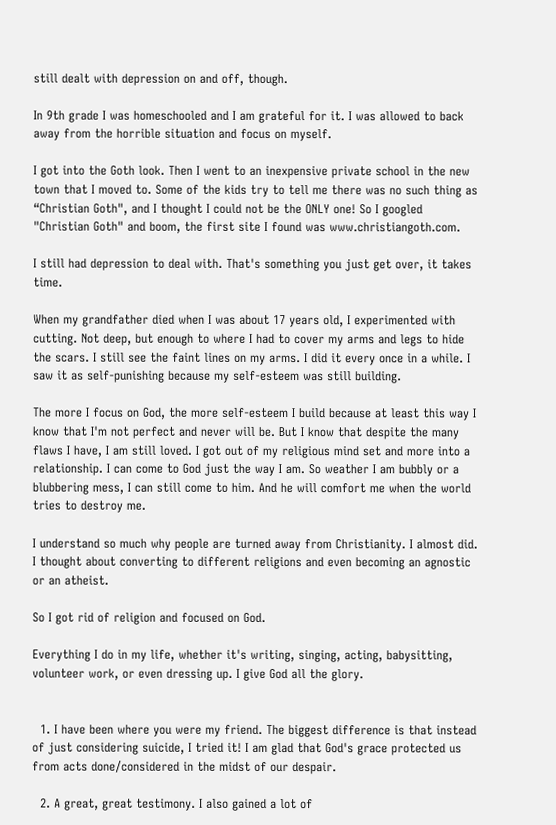still dealt with depression on and off, though.

In 9th grade I was homeschooled and I am grateful for it. I was allowed to back away from the horrible situation and focus on myself.

I got into the Goth look. Then I went to an inexpensive private school in the new town that I moved to. Some of the kids try to tell me there was no such thing as “Christian Goth", and I thought I could not be the ONLY one! So I googled "Christian Goth" and boom, the first site I found was www.christiangoth.com.

I still had depression to deal with. That's something you just get over, it takes time.

When my grandfather died when I was about 17 years old, I experimented with cutting. Not deep, but enough to where I had to cover my arms and legs to hide the scars. I still see the faint lines on my arms. I did it every once in a while. I saw it as self-punishing because my self-esteem was still building.

The more I focus on God, the more self-esteem I build because at least this way I know that I'm not perfect and never will be. But I know that despite the many flaws I have, I am still loved. I got out of my religious mind set and more into a relationship. I can come to God just the way I am. So weather I am bubbly or a blubbering mess, I can still come to him. And he will comfort me when the world tries to destroy me.

I understand so much why people are turned away from Christianity. I almost did. I thought about converting to different religions and even becoming an agnostic or an atheist.

So I got rid of religion and focused on God.

Everything I do in my life, whether it's writing, singing, acting, babysitting, volunteer work, or even dressing up. I give God all the glory.


  1. I have been where you were my friend. The biggest difference is that instead of just considering suicide, I tried it! I am glad that God's grace protected us from acts done/considered in the midst of our despair.

  2. A great, great testimony. I also gained a lot of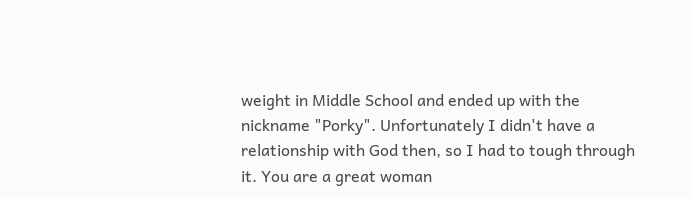weight in Middle School and ended up with the nickname "Porky". Unfortunately I didn't have a relationship with God then, so I had to tough through it. You are a great woman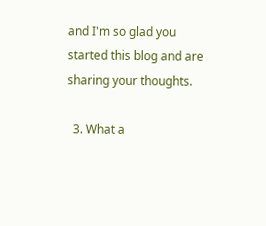and I'm so glad you started this blog and are sharing your thoughts.

  3. What a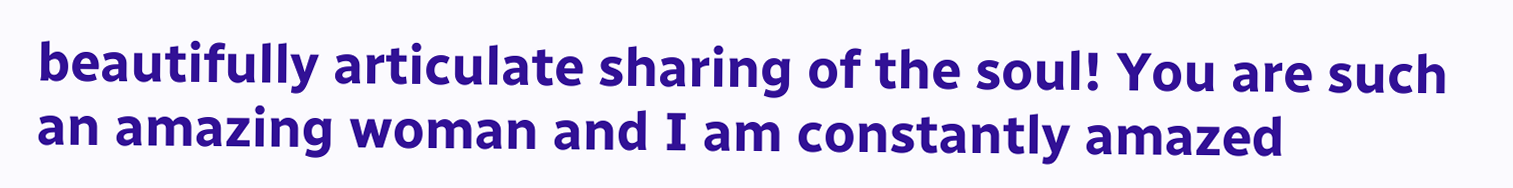beautifully articulate sharing of the soul! You are such an amazing woman and I am constantly amazed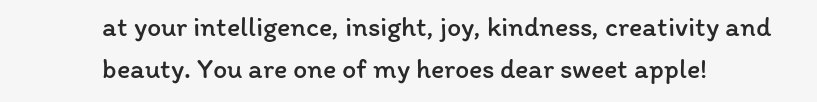at your intelligence, insight, joy, kindness, creativity and beauty. You are one of my heroes dear sweet apple!